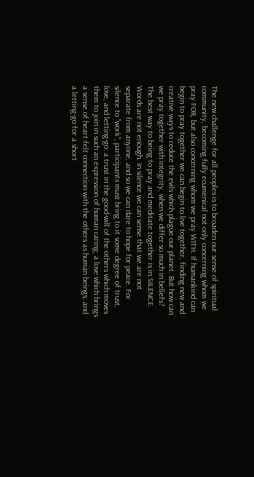The new challenge for all peoples is to broaden our sense of spiritual community, becoming fully ecumenical not only concerning whom we pray FOR, but also concerning whom we pray WITH. If humankind can begin to pray together we can begin to live together, finding new and creative ways to reduce the evils which plague our planet. But how can we pray together with integrity, when we differ so much in beliefs? The best way to being to pray and meditate together is in SILENCE. Words are not enough. In silence we can sense that we are not separate from anyone, and so we can dare to hope for peace. For silence to "work", participants must bring to it some degree of trust, love, and letting-go: a trust in the good-will of the others which moves them to join in such an expression of human caring; a love which brings a sense of heart-felt connection with the others as human beings; and a letting-go for a short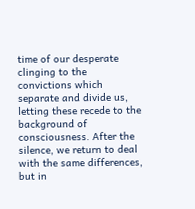time of our desperate clinging to the convictions which separate and divide us, letting these recede to the background of consciousness. After the silence, we return to deal with the same differences, but in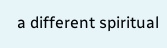a different spiritual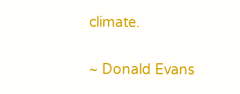climate.

~ Donald Evans